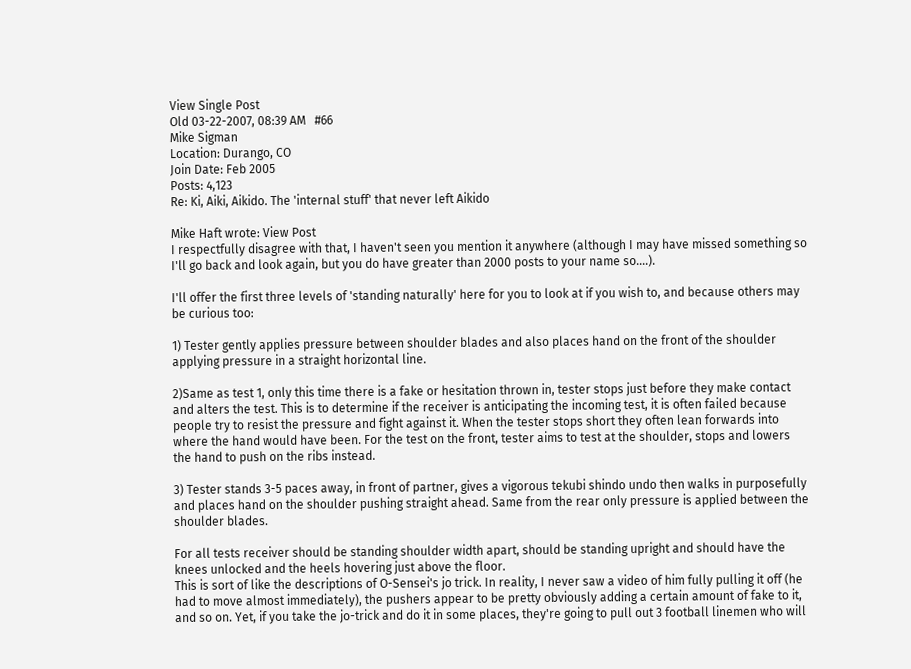View Single Post
Old 03-22-2007, 08:39 AM   #66
Mike Sigman
Location: Durango, CO
Join Date: Feb 2005
Posts: 4,123
Re: Ki, Aiki, Aikido. The 'internal stuff' that never left Aikido

Mike Haft wrote: View Post
I respectfully disagree with that, I haven't seen you mention it anywhere (although I may have missed something so I'll go back and look again, but you do have greater than 2000 posts to your name so....).

I'll offer the first three levels of 'standing naturally' here for you to look at if you wish to, and because others may be curious too:

1) Tester gently applies pressure between shoulder blades and also places hand on the front of the shoulder applying pressure in a straight horizontal line.

2)Same as test 1, only this time there is a fake or hesitation thrown in, tester stops just before they make contact and alters the test. This is to determine if the receiver is anticipating the incoming test, it is often failed because people try to resist the pressure and fight against it. When the tester stops short they often lean forwards into where the hand would have been. For the test on the front, tester aims to test at the shoulder, stops and lowers the hand to push on the ribs instead.

3) Tester stands 3-5 paces away, in front of partner, gives a vigorous tekubi shindo undo then walks in purposefully and places hand on the shoulder pushing straight ahead. Same from the rear only pressure is applied between the shoulder blades.

For all tests receiver should be standing shoulder width apart, should be standing upright and should have the knees unlocked and the heels hovering just above the floor.
This is sort of like the descriptions of O-Sensei's jo trick. In reality, I never saw a video of him fully pulling it off (he had to move almost immediately), the pushers appear to be pretty obviously adding a certain amount of fake to it, and so on. Yet, if you take the jo-trick and do it in some places, they're going to pull out 3 football linemen who will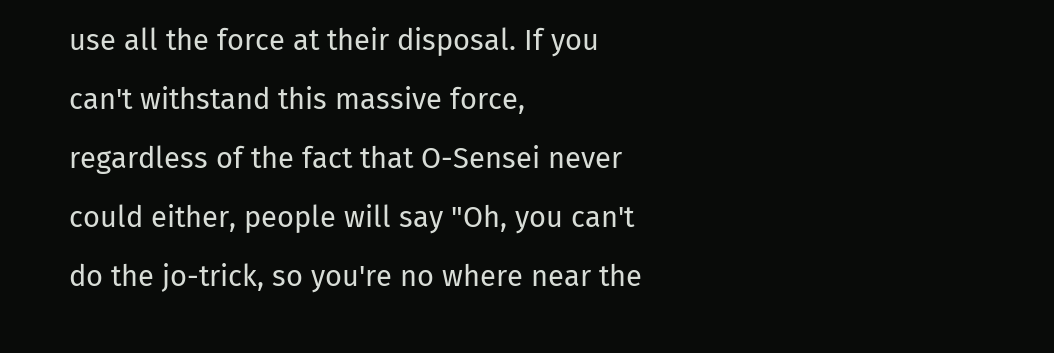use all the force at their disposal. If you can't withstand this massive force, regardless of the fact that O-Sensei never could either, people will say "Oh, you can't do the jo-trick, so you're no where near the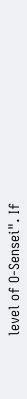level of O-Sensei". If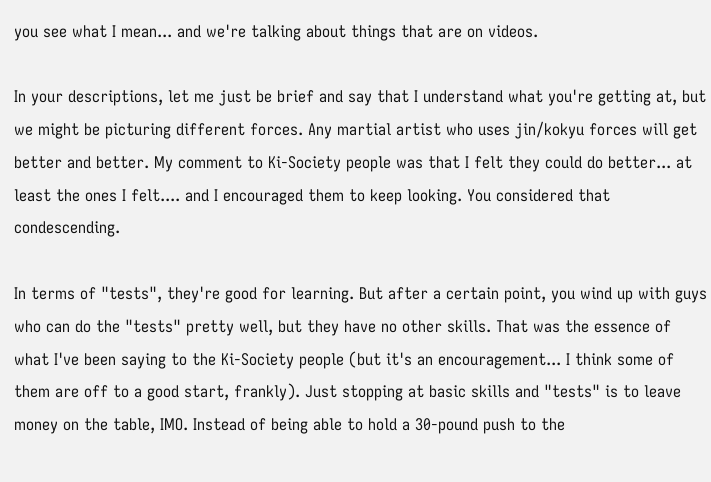you see what I mean... and we're talking about things that are on videos.

In your descriptions, let me just be brief and say that I understand what you're getting at, but we might be picturing different forces. Any martial artist who uses jin/kokyu forces will get better and better. My comment to Ki-Society people was that I felt they could do better... at least the ones I felt.... and I encouraged them to keep looking. You considered that condescending.

In terms of "tests", they're good for learning. But after a certain point, you wind up with guys who can do the "tests" pretty well, but they have no other skills. That was the essence of what I've been saying to the Ki-Society people (but it's an encouragement... I think some of them are off to a good start, frankly). Just stopping at basic skills and "tests" is to leave money on the table, IMO. Instead of being able to hold a 30-pound push to the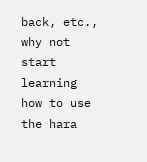back, etc., why not start learning how to use the hara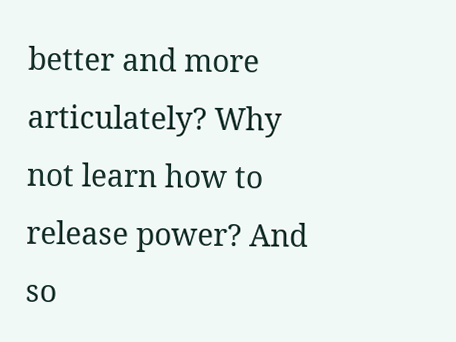better and more articulately? Why not learn how to release power? And so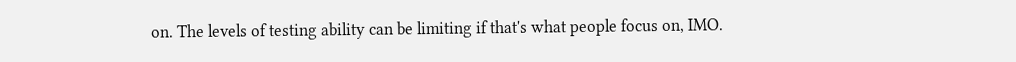on. The levels of testing ability can be limiting if that's what people focus on, IMO.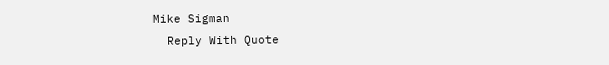Mike Sigman
  Reply With Quote